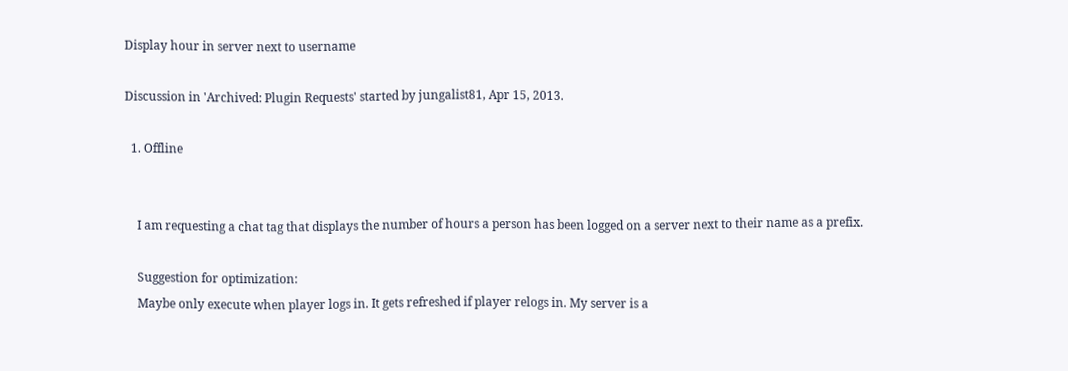Display hour in server next to username

Discussion in 'Archived: Plugin Requests' started by jungalist81, Apr 15, 2013.

  1. Offline


    I am requesting a chat tag that displays the number of hours a person has been logged on a server next to their name as a prefix.

    Suggestion for optimization:
    Maybe only execute when player logs in. It gets refreshed if player relogs in. My server is a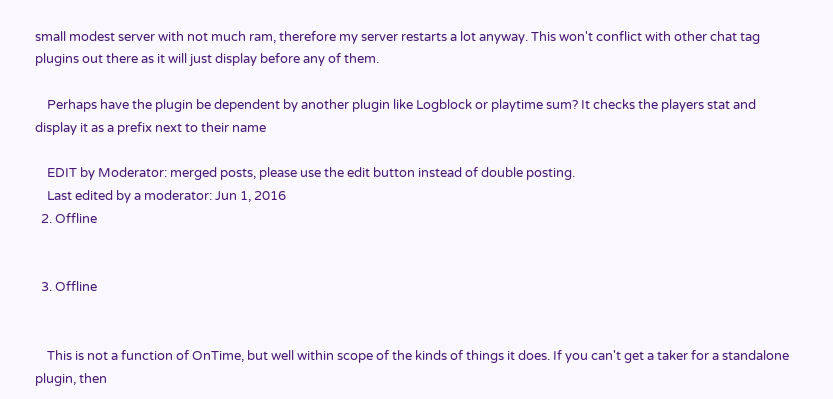small modest server with not much ram, therefore my server restarts a lot anyway. This won't conflict with other chat tag plugins out there as it will just display before any of them.

    Perhaps have the plugin be dependent by another plugin like Logblock or playtime sum? It checks the players stat and display it as a prefix next to their name

    EDIT by Moderator: merged posts, please use the edit button instead of double posting.
    Last edited by a moderator: Jun 1, 2016
  2. Offline


  3. Offline


    This is not a function of OnTime, but well within scope of the kinds of things it does. If you can't get a taker for a standalone plugin, then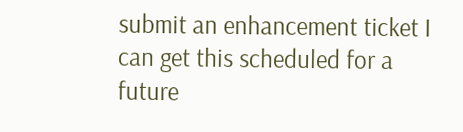submit an enhancement ticket I can get this scheduled for a future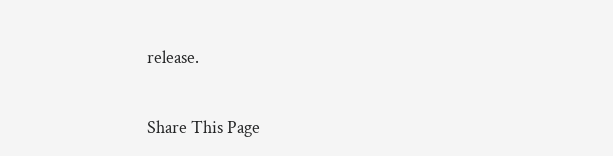release.


Share This Page